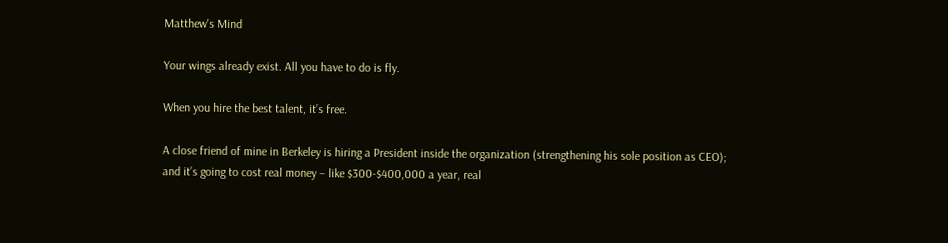Matthew's Mind

Your wings already exist. All you have to do is fly.

When you hire the best talent, it’s free.

A close friend of mine in Berkeley is hiring a President inside the organization (strengthening his sole position as CEO);  and it’s going to cost real money – like $300-$400,000 a year, real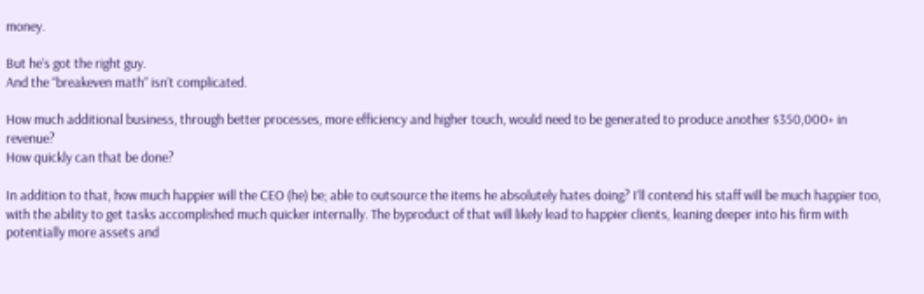money.

But he’s got the right guy.
And the “breakeven math” isn’t complicated.

How much additional business, through better processes, more efficiency and higher touch, would need to be generated to produce another $350,000+ in revenue?
How quickly can that be done?

In addition to that, how much happier will the CEO (he) be; able to outsource the items he absolutely hates doing? I’ll contend his staff will be much happier too, with the ability to get tasks accomplished much quicker internally. The byproduct of that will likely lead to happier clients, leaning deeper into his firm with potentially more assets and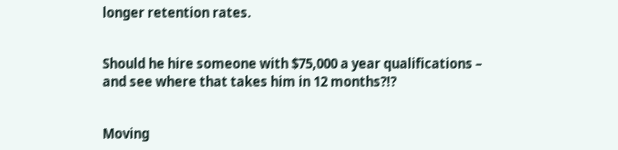longer retention rates.


Should he hire someone with $75,000 a year qualifications – and see where that takes him in 12 months?!?


Moving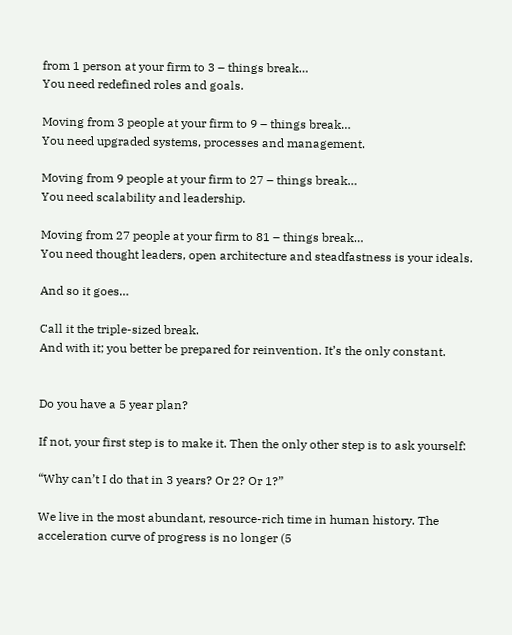from 1 person at your firm to 3 – things break…
You need redefined roles and goals.

Moving from 3 people at your firm to 9 – things break…
You need upgraded systems, processes and management.

Moving from 9 people at your firm to 27 – things break…
You need scalability and leadership.

Moving from 27 people at your firm to 81 – things break…
You need thought leaders, open architecture and steadfastness is your ideals.

And so it goes…

Call it the triple-sized break.
And with it; you better be prepared for reinvention. It’s the only constant.


Do you have a 5 year plan?

If not, your first step is to make it. Then the only other step is to ask yourself:

“Why can’t I do that in 3 years? Or 2? Or 1?”

We live in the most abundant, resource-rich time in human history. The acceleration curve of progress is no longer (5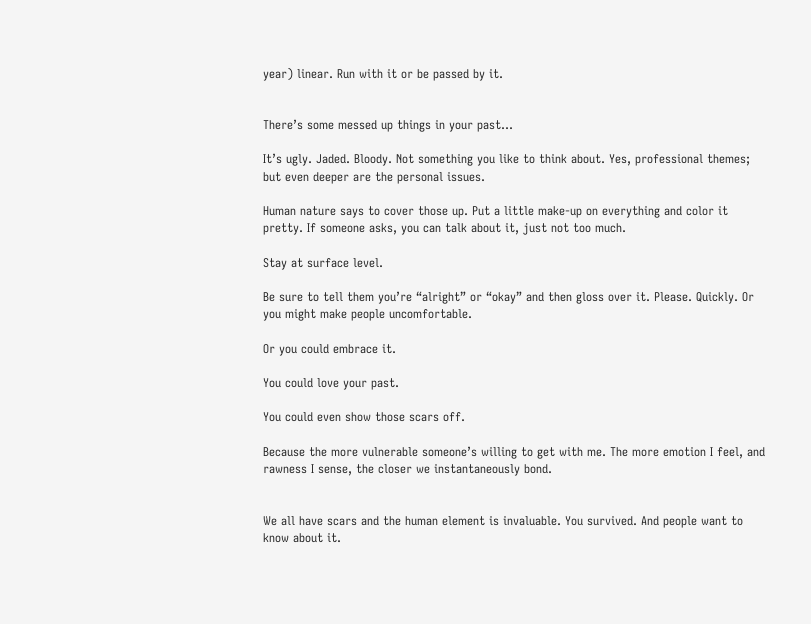year) linear. Run with it or be passed by it.


There’s some messed up things in your past…

It’s ugly. Jaded. Bloody. Not something you like to think about. Yes, professional themes; but even deeper are the personal issues.

Human nature says to cover those up. Put a little make-up on everything and color it pretty. If someone asks, you can talk about it, just not too much.

Stay at surface level.

Be sure to tell them you’re “alright” or “okay” and then gloss over it. Please. Quickly. Or you might make people uncomfortable.

Or you could embrace it.

You could love your past.

You could even show those scars off.

Because the more vulnerable someone’s willing to get with me. The more emotion I feel, and rawness I sense, the closer we instantaneously bond.


We all have scars and the human element is invaluable. You survived. And people want to know about it.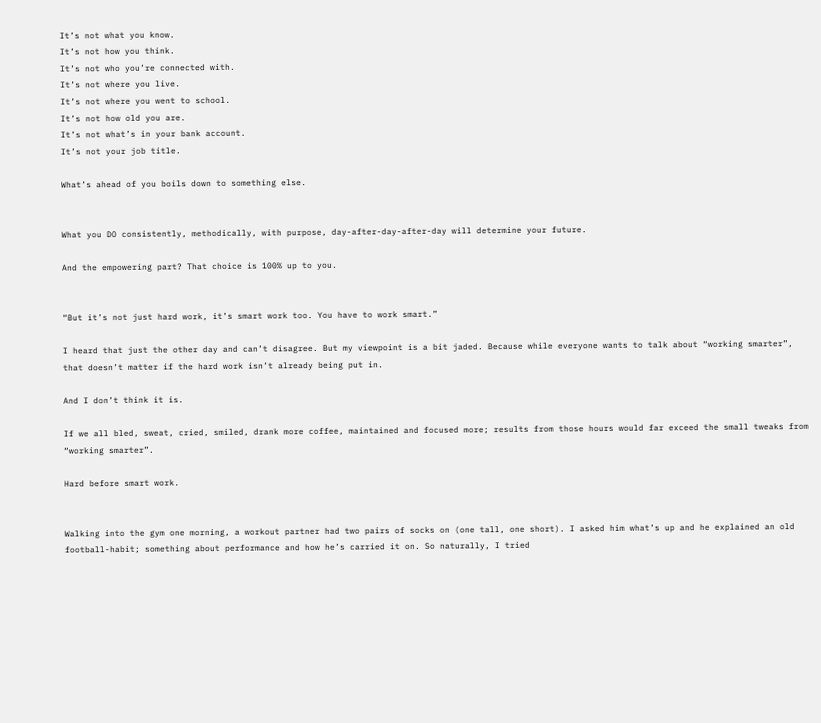It’s not what you know.
It’s not how you think.
It’s not who you’re connected with.
It’s not where you live.
It’s not where you went to school.
It’s not how old you are.
It’s not what’s in your bank account.
It’s not your job title.

What’s ahead of you boils down to something else.


What you DO consistently, methodically, with purpose, day-after-day-after-day will determine your future.

And the empowering part? That choice is 100% up to you.


“But it’s not just hard work, it’s smart work too. You have to work smart.”

I heard that just the other day and can’t disagree. But my viewpoint is a bit jaded. Because while everyone wants to talk about “working smarter”, that doesn’t matter if the hard work isn’t already being put in.

And I don’t think it is.

If we all bled, sweat, cried, smiled, drank more coffee, maintained and focused more; results from those hours would far exceed the small tweaks from “working smarter”.

Hard before smart work.


Walking into the gym one morning, a workout partner had two pairs of socks on (one tall, one short). I asked him what’s up and he explained an old football-habit; something about performance and how he’s carried it on. So naturally, I tried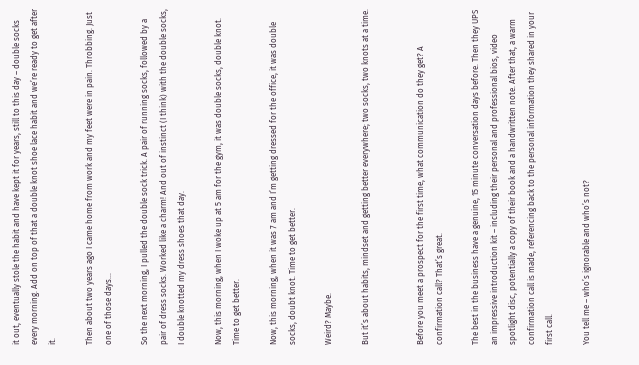it out, eventually stole the habit and have kept it for years, still to this day – double socks every morning. Add on top of that a double knot shoe lace habit and we’re ready to get after it.

Then about two years ago I came home from work and my feet were in pain. Throbbing. Just one of those days…

So the next morning, I pulled the double sock trick. A pair of running socks, followed by a pair of dress socks. Worked like a charm! And out of instinct (I think) with the double socks, I double knotted my dress shoes that day.

Now, this morning, when I woke up at 5 am for the gym, it was double socks, double knot. Time to get better.

Now, this morning, when it was 7 am and I’m getting dressed for the office, it was double socks, doubt knot. Time to get better.

Weird? Maybe.

But it’s about habits, mindset and getting better everywhere; two socks, two knots at a time.


Before you meet a prospect for the first time, what communication do they get? A confirmation call? That’s great.

The best in the business have a genuine, 15 minute conversation days before. Then they UPS an impressive introduction kit – including their personal and professional bios, video spotlight disc, potentially a copy of their book and a handwritten note. After that, a warm confirmation call is made, referencing back to the personal information they shared in your first call.

You tell me – who’s ignorable and who’s not?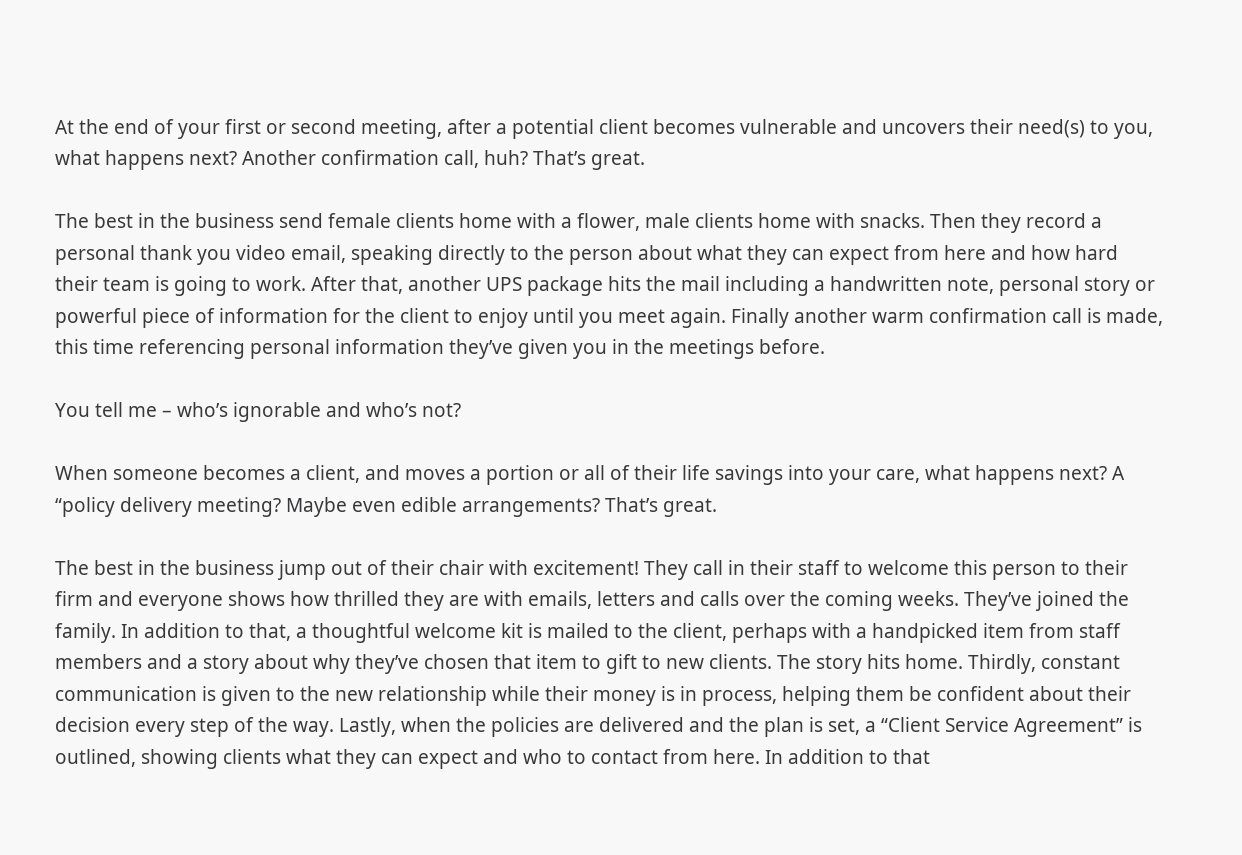At the end of your first or second meeting, after a potential client becomes vulnerable and uncovers their need(s) to you, what happens next? Another confirmation call, huh? That’s great.

The best in the business send female clients home with a flower, male clients home with snacks. Then they record a personal thank you video email, speaking directly to the person about what they can expect from here and how hard their team is going to work. After that, another UPS package hits the mail including a handwritten note, personal story or powerful piece of information for the client to enjoy until you meet again. Finally another warm confirmation call is made, this time referencing personal information they’ve given you in the meetings before.

You tell me – who’s ignorable and who’s not?

When someone becomes a client, and moves a portion or all of their life savings into your care, what happens next? A “policy delivery meeting? Maybe even edible arrangements? That’s great.

The best in the business jump out of their chair with excitement! They call in their staff to welcome this person to their firm and everyone shows how thrilled they are with emails, letters and calls over the coming weeks. They’ve joined the family. In addition to that, a thoughtful welcome kit is mailed to the client, perhaps with a handpicked item from staff members and a story about why they’ve chosen that item to gift to new clients. The story hits home. Thirdly, constant communication is given to the new relationship while their money is in process, helping them be confident about their decision every step of the way. Lastly, when the policies are delivered and the plan is set, a “Client Service Agreement” is outlined, showing clients what they can expect and who to contact from here. In addition to that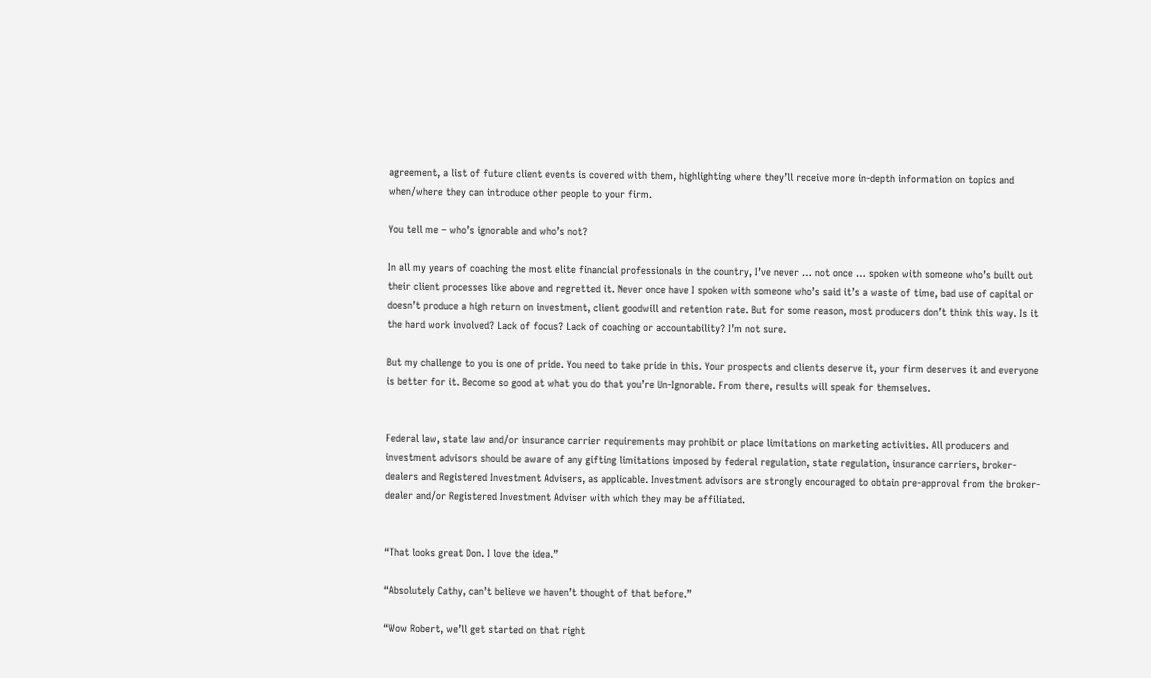agreement, a list of future client events is covered with them, highlighting where they’ll receive more in-depth information on topics and when/where they can introduce other people to your firm.

You tell me – who’s ignorable and who’s not?

In all my years of coaching the most elite financial professionals in the country, I’ve never … not once … spoken with someone who’s built out their client processes like above and regretted it. Never once have I spoken with someone who’s said it’s a waste of time, bad use of capital or doesn’t produce a high return on investment, client goodwill and retention rate. But for some reason, most producers don’t think this way. Is it the hard work involved? Lack of focus? Lack of coaching or accountability? I’m not sure.

But my challenge to you is one of pride. You need to take pride in this. Your prospects and clients deserve it, your firm deserves it and everyone is better for it. Become so good at what you do that you’re Un-Ignorable. From there, results will speak for themselves.


Federal law, state law and/or insurance carrier requirements may prohibit or place limitations on marketing activities. All producers and investment advisors should be aware of any gifting limitations imposed by federal regulation, state regulation, insurance carriers, broker-dealers and Registered Investment Advisers, as applicable. Investment advisors are strongly encouraged to obtain pre-approval from the broker-dealer and/or Registered Investment Adviser with which they may be affiliated.


“That looks great Don. I love the idea.”

“Absolutely Cathy, can’t believe we haven’t thought of that before.”

“Wow Robert, we’ll get started on that right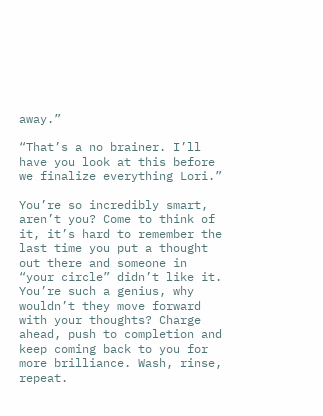away.”

“That’s a no brainer. I’ll have you look at this before we finalize everything Lori.”

You’re so incredibly smart, aren’t you? Come to think of it, it’s hard to remember the last time you put a thought out there and someone in “your circle” didn’t like it. You’re such a genius, why wouldn’t they move forward with your thoughts? Charge ahead, push to completion and keep coming back to you for more brilliance. Wash, rinse, repeat.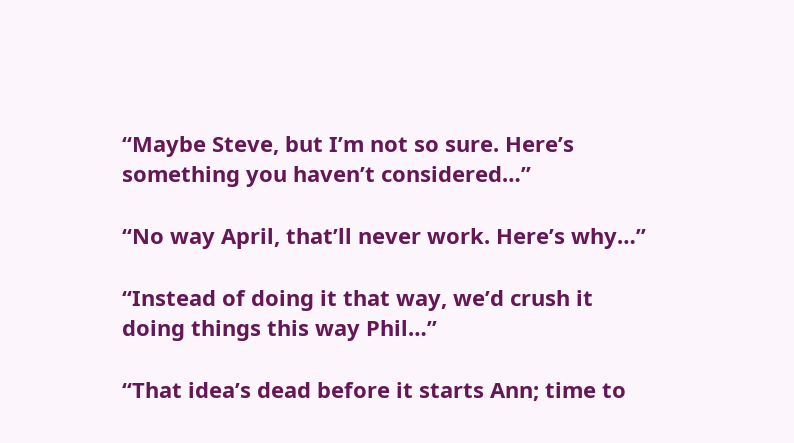“Maybe Steve, but I’m not so sure. Here’s something you haven’t considered…”

“No way April, that’ll never work. Here’s why…”

“Instead of doing it that way, we’d crush it doing things this way Phil…”

“That idea’s dead before it starts Ann; time to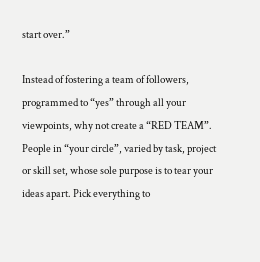start over.”

Instead of fostering a team of followers, programmed to “yes” through all your viewpoints, why not create a “RED TEAM”. People in “your circle”, varied by task, project or skill set, whose sole purpose is to tear your ideas apart. Pick everything to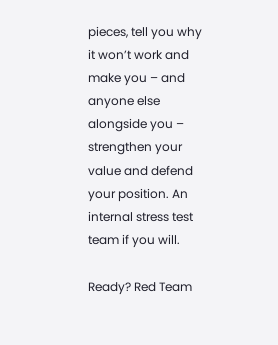pieces, tell you why it won’t work and make you – and anyone else alongside you – strengthen your value and defend your position. An internal stress test team if you will.

Ready? Red Team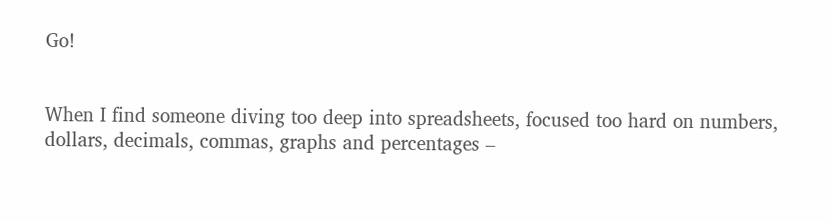Go!


When I find someone diving too deep into spreadsheets, focused too hard on numbers, dollars, decimals, commas, graphs and percentages –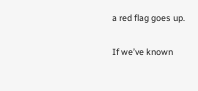a red flag goes up.

If we’ve known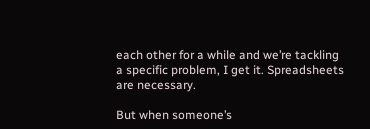each other for a while and we’re tackling a specific problem, I get it. Spreadsheets are necessary.

But when someone’s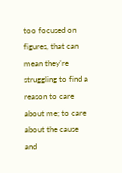too focused on figures, that can mean they’re struggling to find a reason to care about me; to care about the cause and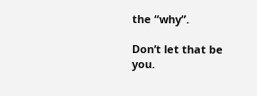the “why”.

Don’t let that be you.